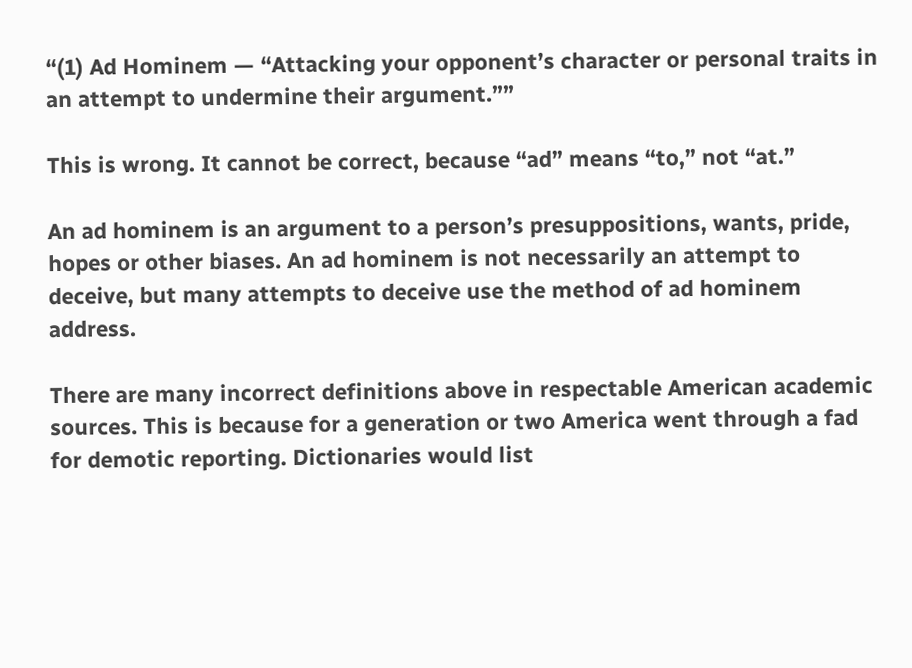“(1) Ad Hominem — “Attacking your opponent’s character or personal traits in an attempt to undermine their argument.””

This is wrong. It cannot be correct, because “ad” means “to,” not “at.”

An ad hominem is an argument to a person’s presuppositions, wants, pride, hopes or other biases. An ad hominem is not necessarily an attempt to deceive, but many attempts to deceive use the method of ad hominem address.

There are many incorrect definitions above in respectable American academic sources. This is because for a generation or two America went through a fad for demotic reporting. Dictionaries would list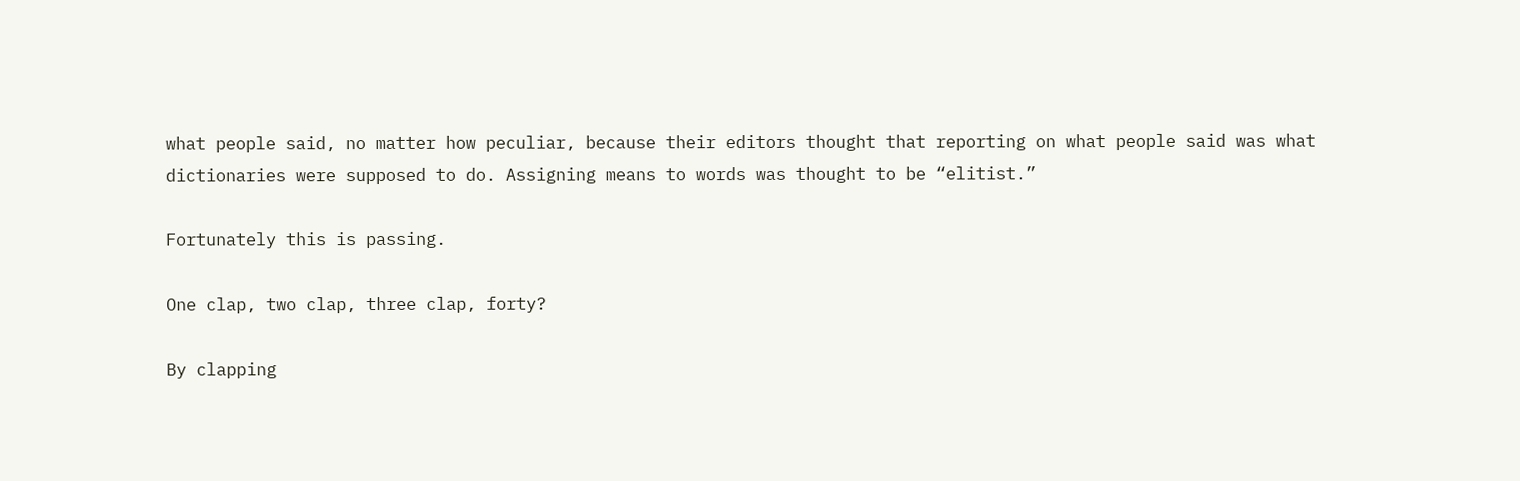what people said, no matter how peculiar, because their editors thought that reporting on what people said was what dictionaries were supposed to do. Assigning means to words was thought to be “elitist.”

Fortunately this is passing.

One clap, two clap, three clap, forty?

By clapping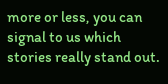more or less, you can signal to us which stories really stand out.